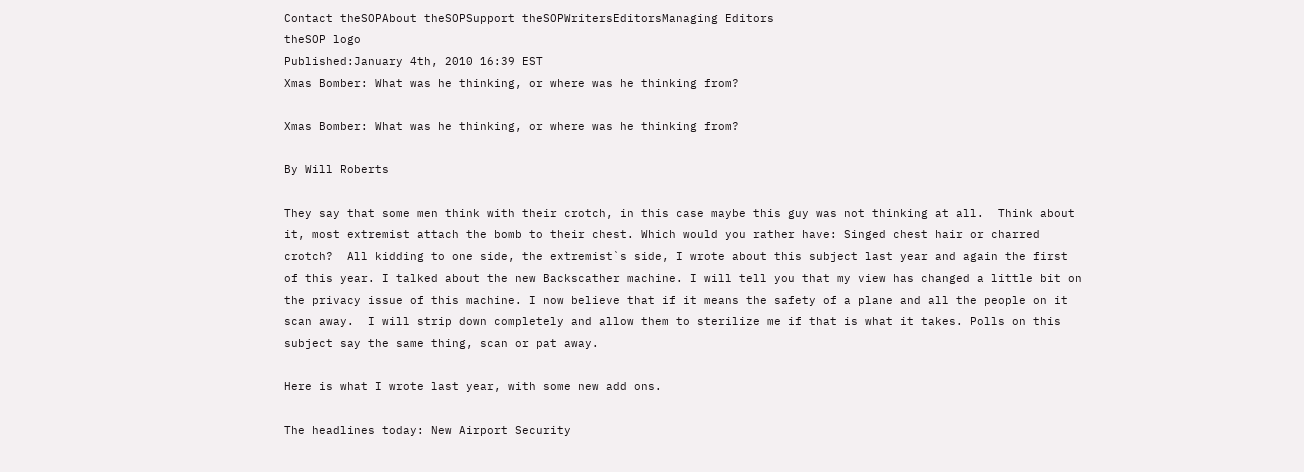Contact theSOPAbout theSOPSupport theSOPWritersEditorsManaging Editors
theSOP logo
Published:January 4th, 2010 16:39 EST
Xmas Bomber: What was he thinking, or where was he thinking from?

Xmas Bomber: What was he thinking, or where was he thinking from?

By Will Roberts

They say that some men think with their crotch, in this case maybe this guy was not thinking at all.  Think about it, most extremist attach the bomb to their chest. Which would you rather have: Singed chest hair or charred crotch?  All kidding to one side, the extremist`s side, I wrote about this subject last year and again the first of this year. I talked about the new Backscather machine. I will tell you that my view has changed a little bit on the privacy issue of this machine. I now believe that if it means the safety of a plane and all the people on it scan away.  I will strip down completely and allow them to sterilize me if that is what it takes. Polls on this subject say the same thing, scan or pat away.

Here is what I wrote last year, with some new add ons.

The headlines today: New Airport Security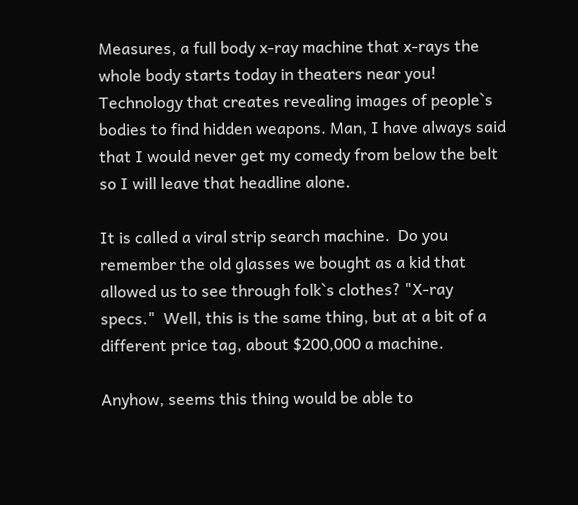Measures, a full body x-ray machine that x-rays the whole body starts today in theaters near you! Technology that creates revealing images of people`s bodies to find hidden weapons. Man, I have always said that I would never get my comedy from below the belt so I will leave that headline alone.

It is called a viral strip search machine.  Do you remember the old glasses we bought as a kid that allowed us to see through folk`s clothes? "X-ray specs."  Well, this is the same thing, but at a bit of a  different price tag, about $200,000 a machine.

Anyhow, seems this thing would be able to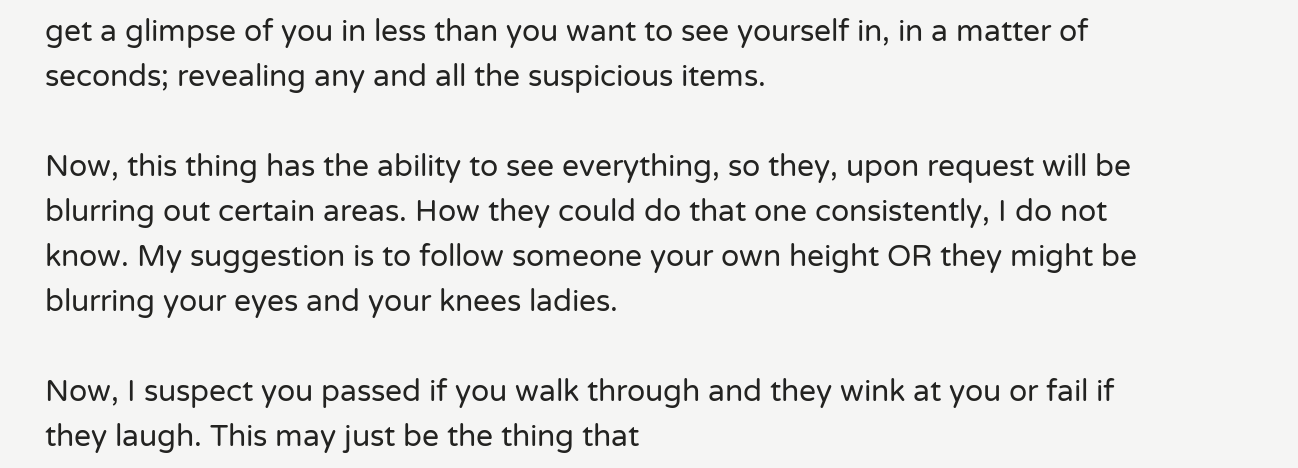get a glimpse of you in less than you want to see yourself in, in a matter of seconds; revealing any and all the suspicious items.

Now, this thing has the ability to see everything, so they, upon request will be blurring out certain areas. How they could do that one consistently, I do not know. My suggestion is to follow someone your own height OR they might be blurring your eyes and your knees ladies.

Now, I suspect you passed if you walk through and they wink at you or fail if they laugh. This may just be the thing that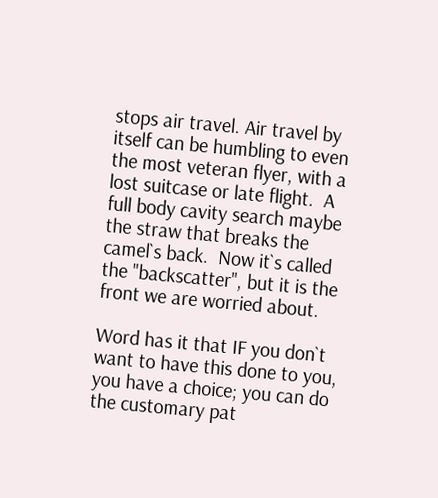stops air travel. Air travel by itself can be humbling to even the most veteran flyer, with a lost suitcase or late flight.  A full body cavity search maybe the straw that breaks the camel`s back.  Now it`s called the "backscatter", but it is the front we are worried about.

Word has it that IF you don`t want to have this done to you, you have a choice; you can do the customary pat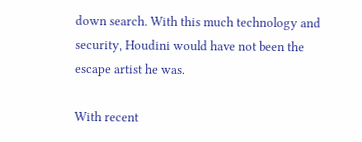down search. With this much technology and security, Houdini would have not been the escape artist he was.

With recent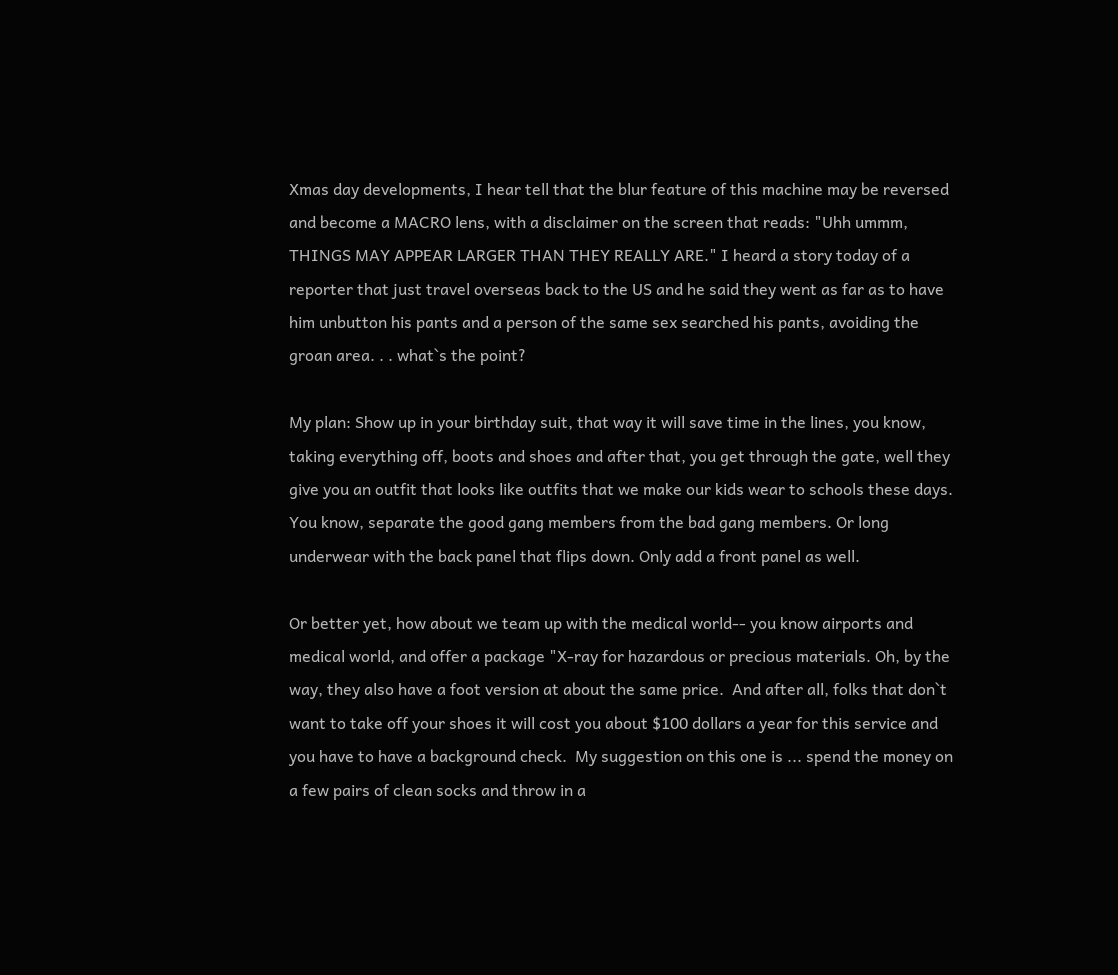Xmas day developments, I hear tell that the blur feature of this machine may be reversed and become a MACRO lens, with a disclaimer on the screen that reads: "Uhh ummm, THINGS MAY APPEAR LARGER THAN THEY REALLY ARE." I heard a story today of a reporter that just travel overseas back to the US and he said they went as far as to have him unbutton his pants and a person of the same sex searched his pants, avoiding the groan area. . . what`s the point?

My plan: Show up in your birthday suit, that way it will save time in the lines, you know, taking everything off, boots and shoes and after that, you get through the gate, well they give you an outfit that looks like outfits that we make our kids wear to schools these days.  You know, separate the good gang members from the bad gang members. Or long underwear with the back panel that flips down. Only add a front panel as well.

Or better yet, how about we team up with the medical world-- you know airports and medical world, and offer a package "X-ray for hazardous or precious materials. Oh, by the way, they also have a foot version at about the same price.  And after all, folks that don`t want to take off your shoes it will cost you about $100 dollars a year for this service and you have to have a background check.  My suggestion on this one is ... spend the money on a few pairs of clean socks and throw in a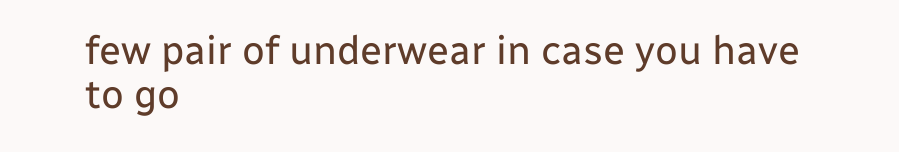few pair of underwear in case you have to go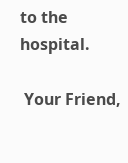to the hospital.

 Your Friend,